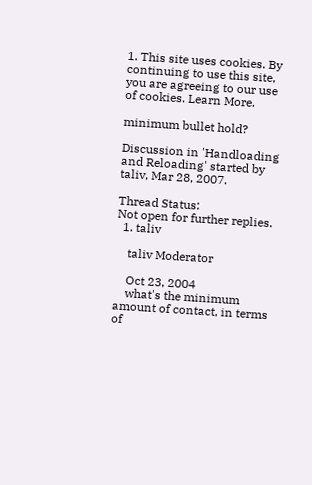1. This site uses cookies. By continuing to use this site, you are agreeing to our use of cookies. Learn More.

minimum bullet hold?

Discussion in 'Handloading and Reloading' started by taliv, Mar 28, 2007.

Thread Status:
Not open for further replies.
  1. taliv

    taliv Moderator

    Oct 23, 2004
    what's the minimum amount of contact, in terms of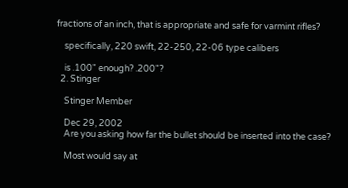fractions of an inch, that is appropriate and safe for varmint rifles?

    specifically, 220 swift, 22-250, 22-06 type calibers

    is .100" enough? .200"?
  2. Stinger

    Stinger Member

    Dec 29, 2002
    Are you asking how far the bullet should be inserted into the case?

    Most would say at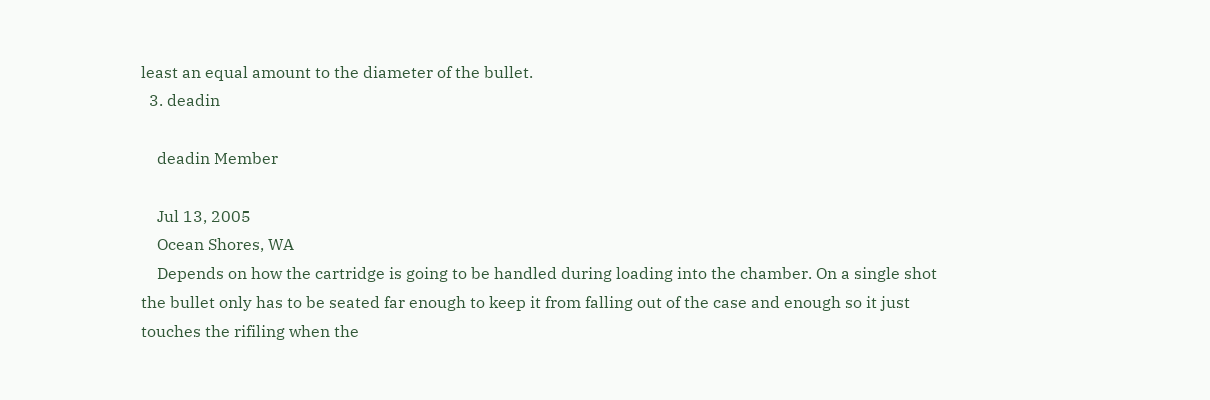least an equal amount to the diameter of the bullet.
  3. deadin

    deadin Member

    Jul 13, 2005
    Ocean Shores, WA
    Depends on how the cartridge is going to be handled during loading into the chamber. On a single shot the bullet only has to be seated far enough to keep it from falling out of the case and enough so it just touches the rifiling when the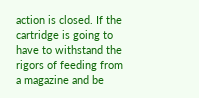action is closed. If the cartridge is going to have to withstand the rigors of feeding from a magazine and be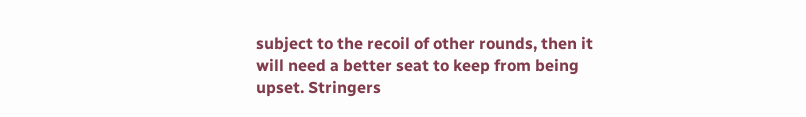subject to the recoil of other rounds, then it will need a better seat to keep from being upset. Stringers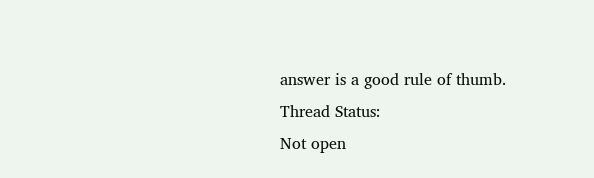answer is a good rule of thumb.
Thread Status:
Not open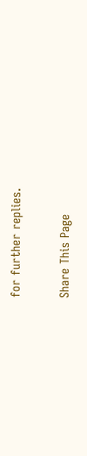for further replies.

Share This Page